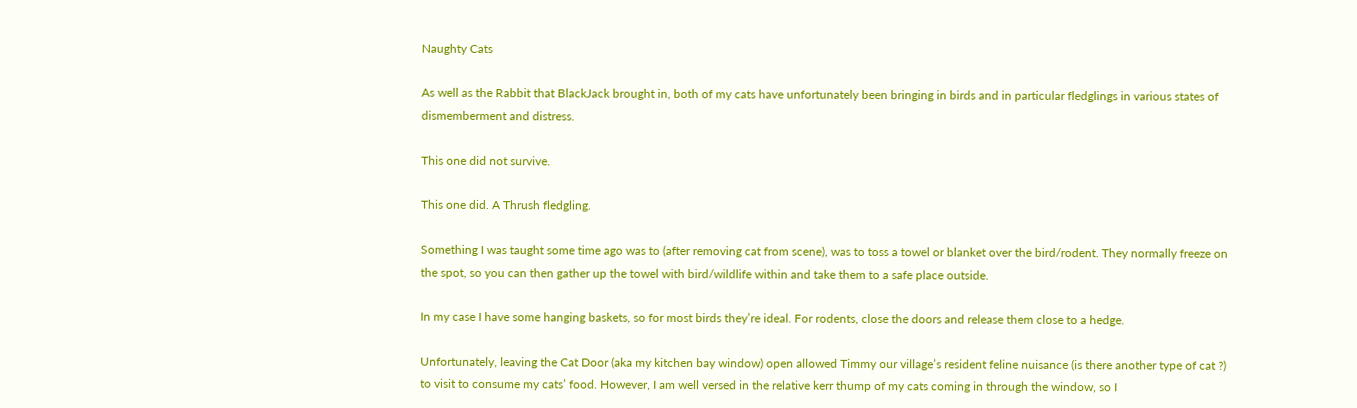Naughty Cats

As well as the Rabbit that BlackJack brought in, both of my cats have unfortunately been bringing in birds and in particular fledglings in various states of dismemberment and distress.

This one did not survive.

This one did. A Thrush fledgling.

Something I was taught some time ago was to (after removing cat from scene), was to toss a towel or blanket over the bird/rodent. They normally freeze on the spot, so you can then gather up the towel with bird/wildlife within and take them to a safe place outside.

In my case I have some hanging baskets, so for most birds they’re ideal. For rodents, close the doors and release them close to a hedge.

Unfortunately, leaving the Cat Door (aka my kitchen bay window) open allowed Timmy our village’s resident feline nuisance (is there another type of cat ?) to visit to consume my cats’ food. However, I am well versed in the relative kerr thump of my cats coming in through the window, so I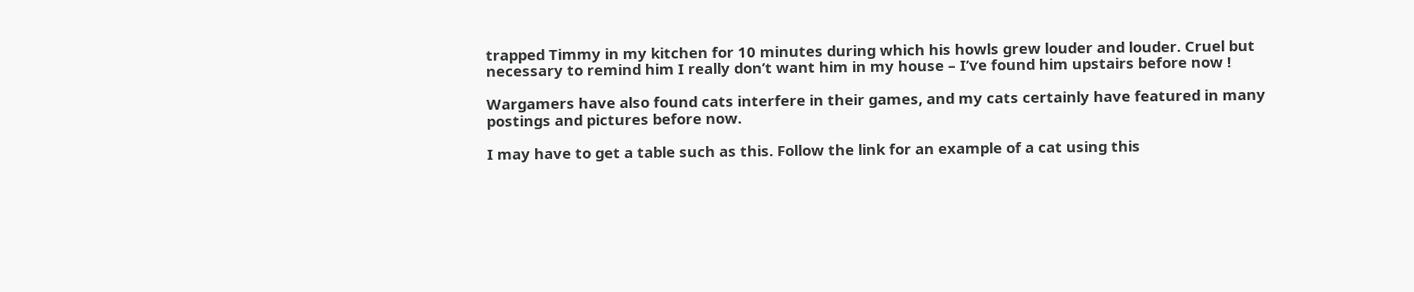trapped Timmy in my kitchen for 10 minutes during which his howls grew louder and louder. Cruel but necessary to remind him I really don’t want him in my house – I’ve found him upstairs before now !

Wargamers have also found cats interfere in their games, and my cats certainly have featured in many postings and pictures before now.

I may have to get a table such as this. Follow the link for an example of a cat using this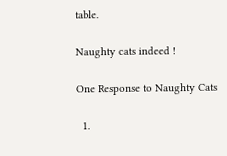table.

Naughty cats indeed !

One Response to Naughty Cats

  1.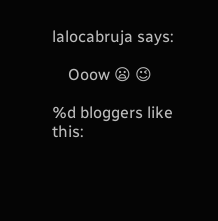lalocabruja says:

    Ooow 😦 😉

%d bloggers like this: